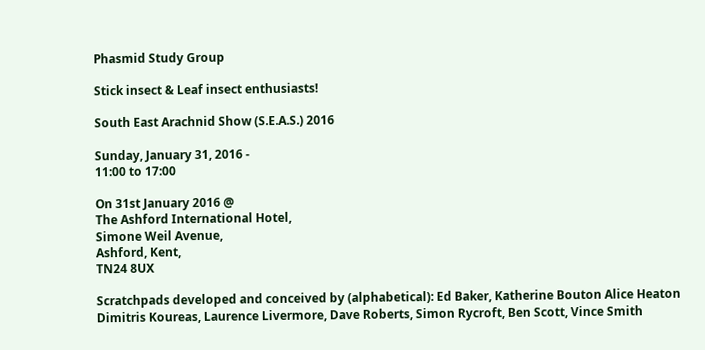Phasmid Study Group

Stick insect & Leaf insect enthusiasts!

South East Arachnid Show (S.E.A.S.) 2016

Sunday, January 31, 2016 -
11:00 to 17:00

On 31st January 2016 @
The Ashford International Hotel,
Simone Weil Avenue,
Ashford, Kent,
TN24 8UX

Scratchpads developed and conceived by (alphabetical): Ed Baker, Katherine Bouton Alice Heaton Dimitris Koureas, Laurence Livermore, Dave Roberts, Simon Rycroft, Ben Scott, Vince Smith